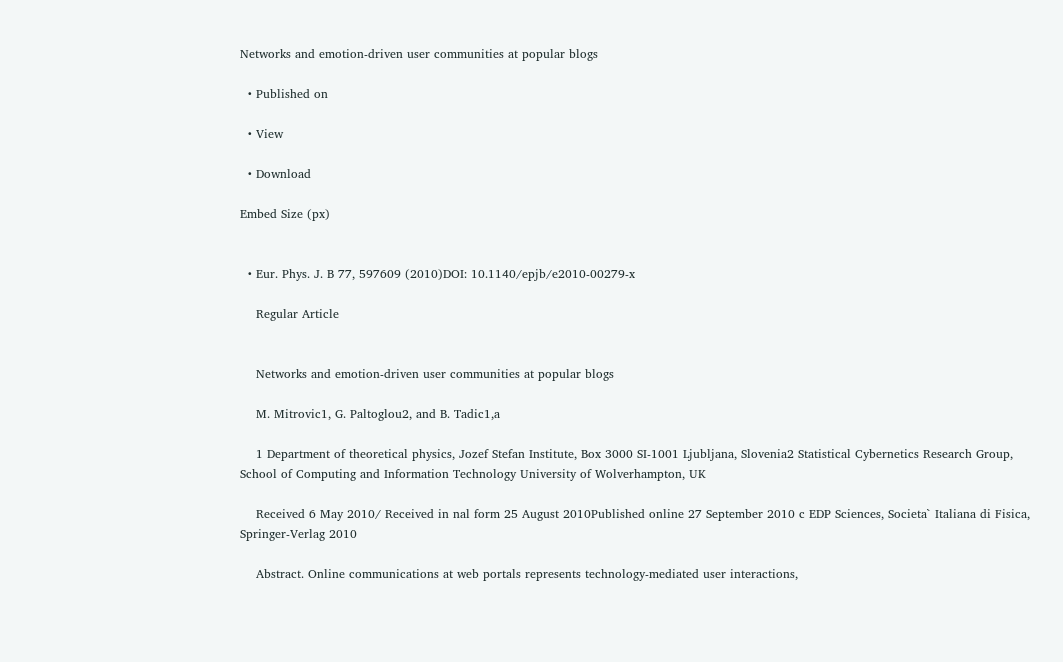Networks and emotion-driven user communities at popular blogs

  • Published on

  • View

  • Download

Embed Size (px)


  • Eur. Phys. J. B 77, 597609 (2010)DOI: 10.1140/epjb/e2010-00279-x

    Regular Article


    Networks and emotion-driven user communities at popular blogs

    M. Mitrovic1, G. Paltoglou2, and B. Tadic1,a

    1 Department of theoretical physics, Jozef Stefan Institute, Box 3000 SI-1001 Ljubljana, Slovenia2 Statistical Cybernetics Research Group, School of Computing and Information Technology University of Wolverhampton, UK

    Received 6 May 2010/ Received in nal form 25 August 2010Published online 27 September 2010 c EDP Sciences, Societa` Italiana di Fisica, Springer-Verlag 2010

    Abstract. Online communications at web portals represents technology-mediated user interactions,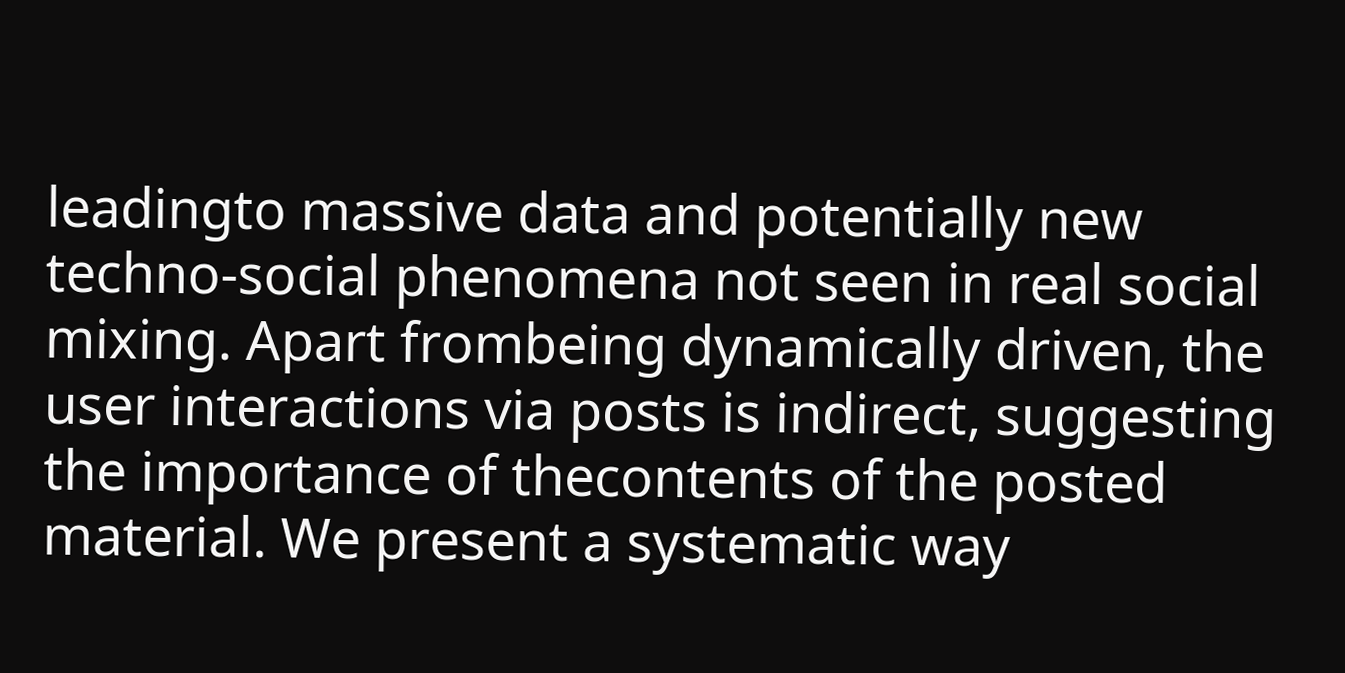leadingto massive data and potentially new techno-social phenomena not seen in real social mixing. Apart frombeing dynamically driven, the user interactions via posts is indirect, suggesting the importance of thecontents of the posted material. We present a systematic way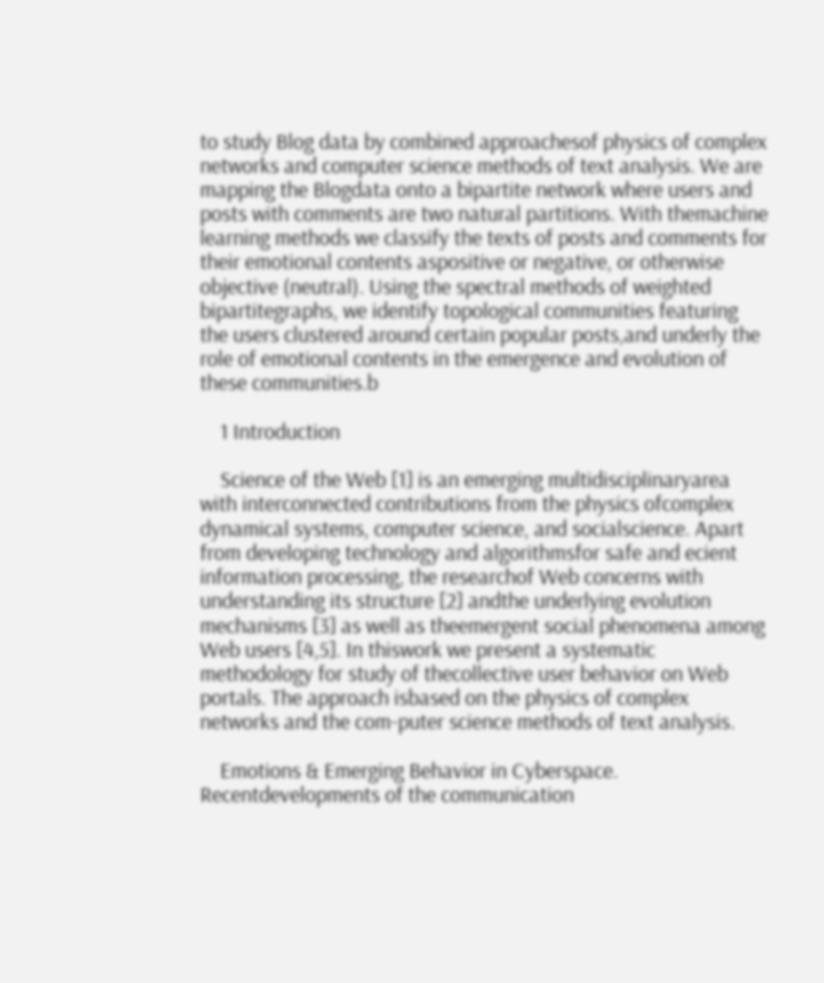to study Blog data by combined approachesof physics of complex networks and computer science methods of text analysis. We are mapping the Blogdata onto a bipartite network where users and posts with comments are two natural partitions. With themachine learning methods we classify the texts of posts and comments for their emotional contents aspositive or negative, or otherwise objective (neutral). Using the spectral methods of weighted bipartitegraphs, we identify topological communities featuring the users clustered around certain popular posts,and underly the role of emotional contents in the emergence and evolution of these communities.b

    1 Introduction

    Science of the Web [1] is an emerging multidisciplinaryarea with interconnected contributions from the physics ofcomplex dynamical systems, computer science, and socialscience. Apart from developing technology and algorithmsfor safe and ecient information processing, the researchof Web concerns with understanding its structure [2] andthe underlying evolution mechanisms [3] as well as theemergent social phenomena among Web users [4,5]. In thiswork we present a systematic methodology for study of thecollective user behavior on Web portals. The approach isbased on the physics of complex networks and the com-puter science methods of text analysis.

    Emotions & Emerging Behavior in Cyberspace. Recentdevelopments of the communication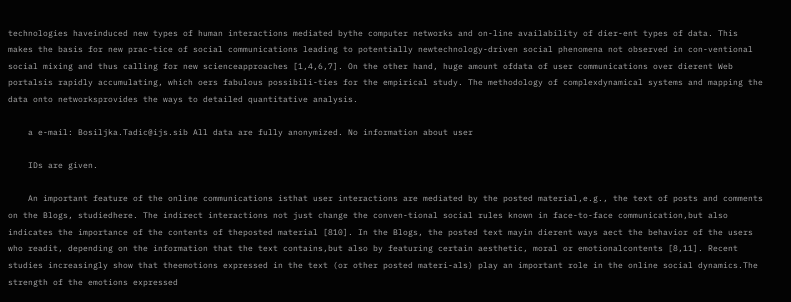technologies haveinduced new types of human interactions mediated bythe computer networks and on-line availability of dier-ent types of data. This makes the basis for new prac-tice of social communications leading to potentially newtechnology-driven social phenomena not observed in con-ventional social mixing and thus calling for new scienceapproaches [1,4,6,7]. On the other hand, huge amount ofdata of user communications over dierent Web portalsis rapidly accumulating, which oers fabulous possibili-ties for the empirical study. The methodology of complexdynamical systems and mapping the data onto networksprovides the ways to detailed quantitative analysis.

    a e-mail: Bosiljka.Tadic@ijs.sib All data are fully anonymized. No information about user

    IDs are given.

    An important feature of the online communications isthat user interactions are mediated by the posted material,e.g., the text of posts and comments on the Blogs, studiedhere. The indirect interactions not just change the conven-tional social rules known in face-to-face communication,but also indicates the importance of the contents of theposted material [810]. In the Blogs, the posted text mayin dierent ways aect the behavior of the users who readit, depending on the information that the text contains,but also by featuring certain aesthetic, moral or emotionalcontents [8,11]. Recent studies increasingly show that theemotions expressed in the text (or other posted materi-als) play an important role in the online social dynamics.The strength of the emotions expressed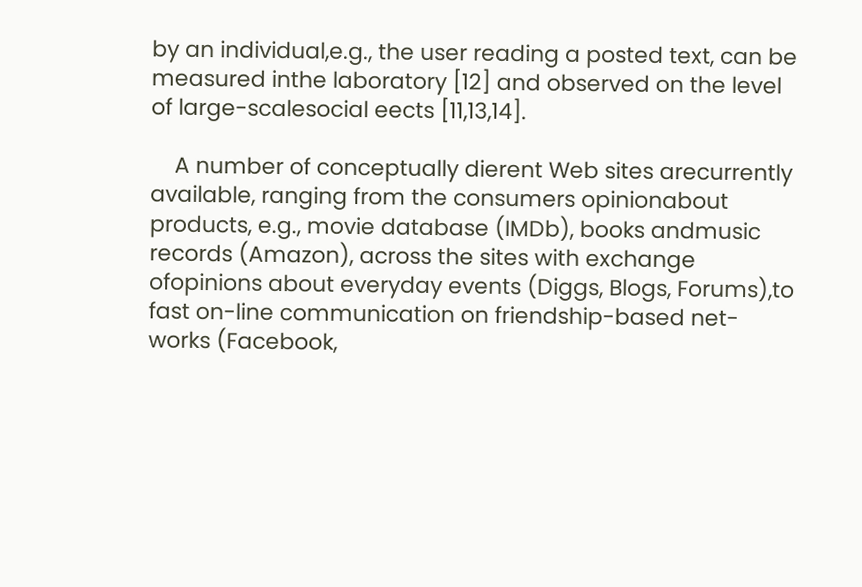by an individual,e.g., the user reading a posted text, can be measured inthe laboratory [12] and observed on the level of large-scalesocial eects [11,13,14].

    A number of conceptually dierent Web sites arecurrently available, ranging from the consumers opinionabout products, e.g., movie database (IMDb), books andmusic records (Amazon), across the sites with exchange ofopinions about everyday events (Diggs, Blogs, Forums),to fast on-line communication on friendship-based net-works (Facebook,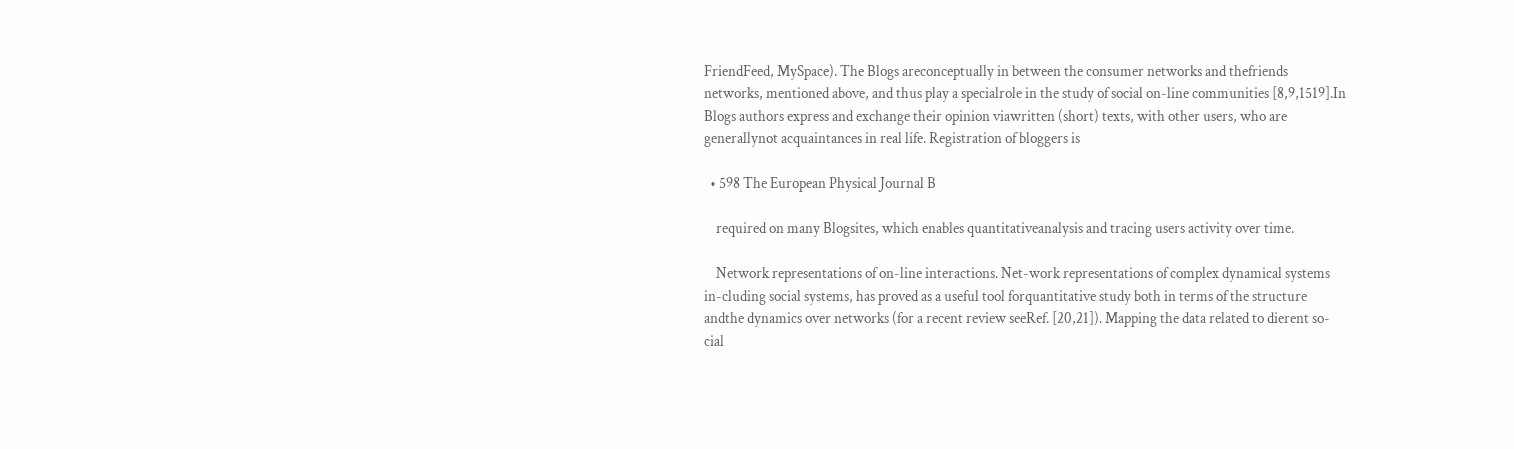FriendFeed, MySpace). The Blogs areconceptually in between the consumer networks and thefriends networks, mentioned above, and thus play a specialrole in the study of social on-line communities [8,9,1519].In Blogs authors express and exchange their opinion viawritten (short) texts, with other users, who are generallynot acquaintances in real life. Registration of bloggers is

  • 598 The European Physical Journal B

    required on many Blogsites, which enables quantitativeanalysis and tracing users activity over time.

    Network representations of on-line interactions. Net-work representations of complex dynamical systems in-cluding social systems, has proved as a useful tool forquantitative study both in terms of the structure andthe dynamics over networks (for a recent review seeRef. [20,21]). Mapping the data related to dierent so-cial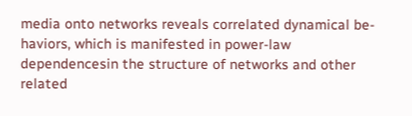media onto networks reveals correlated dynamical be-haviors, which is manifested in power-law dependencesin the structure of networks and other related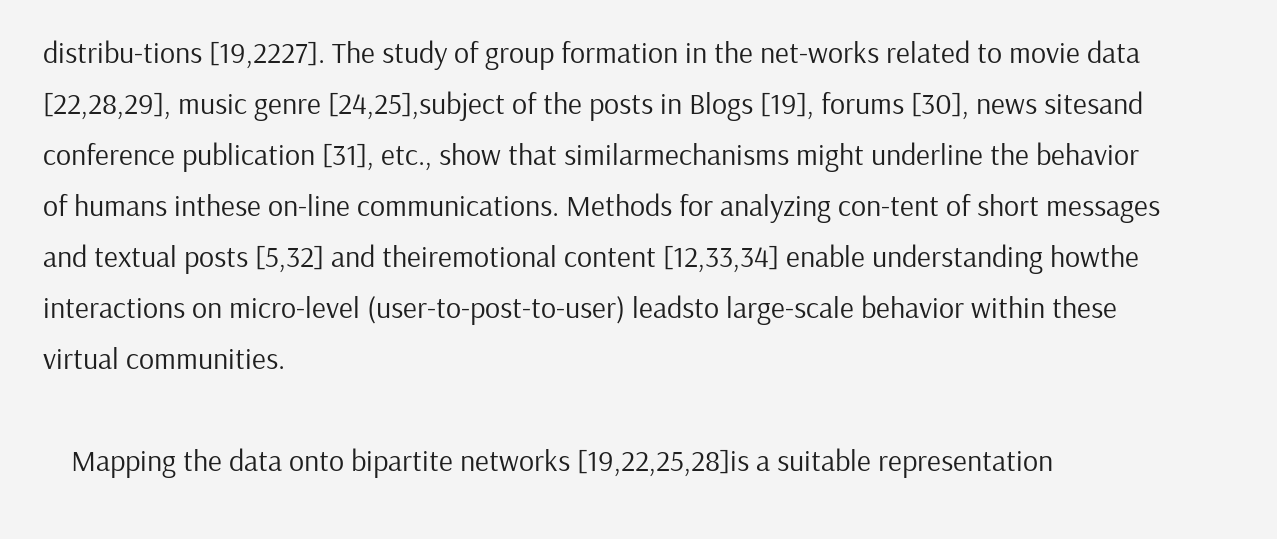distribu-tions [19,2227]. The study of group formation in the net-works related to movie data [22,28,29], music genre [24,25],subject of the posts in Blogs [19], forums [30], news sitesand conference publication [31], etc., show that similarmechanisms might underline the behavior of humans inthese on-line communications. Methods for analyzing con-tent of short messages and textual posts [5,32] and theiremotional content [12,33,34] enable understanding howthe interactions on micro-level (user-to-post-to-user) leadsto large-scale behavior within these virtual communities.

    Mapping the data onto bipartite networks [19,22,25,28]is a suitable representation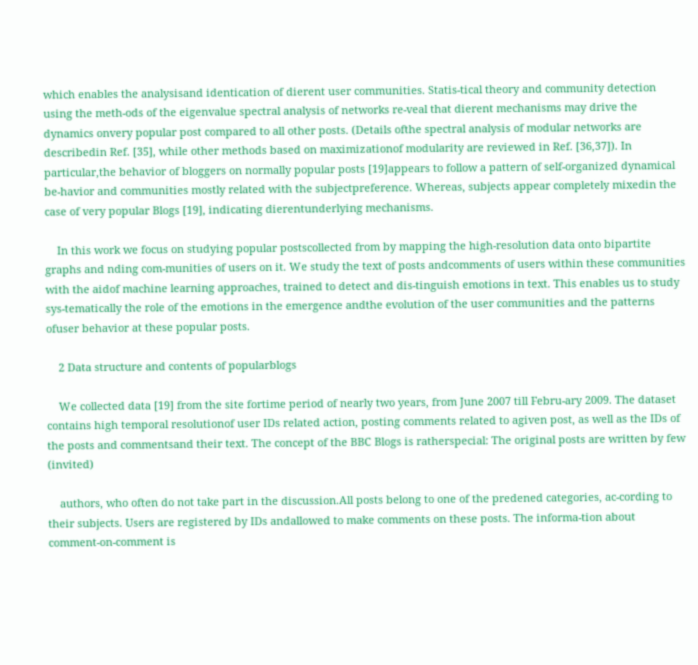which enables the analysisand identication of dierent user communities. Statis-tical theory and community detection using the meth-ods of the eigenvalue spectral analysis of networks re-veal that dierent mechanisms may drive the dynamics onvery popular post compared to all other posts. (Details ofthe spectral analysis of modular networks are describedin Ref. [35], while other methods based on maximizationof modularity are reviewed in Ref. [36,37]). In particular,the behavior of bloggers on normally popular posts [19]appears to follow a pattern of self-organized dynamical be-havior and communities mostly related with the subjectpreference. Whereas, subjects appear completely mixedin the case of very popular Blogs [19], indicating dierentunderlying mechanisms.

    In this work we focus on studying popular postscollected from by mapping the high-resolution data onto bipartite graphs and nding com-munities of users on it. We study the text of posts andcomments of users within these communities with the aidof machine learning approaches, trained to detect and dis-tinguish emotions in text. This enables us to study sys-tematically the role of the emotions in the emergence andthe evolution of the user communities and the patterns ofuser behavior at these popular posts.

    2 Data structure and contents of popularblogs

    We collected data [19] from the site fortime period of nearly two years, from June 2007 till Febru-ary 2009. The dataset contains high temporal resolutionof user IDs related action, posting comments related to agiven post, as well as the IDs of the posts and commentsand their text. The concept of the BBC Blogs is ratherspecial: The original posts are written by few (invited)

    authors, who often do not take part in the discussion.All posts belong to one of the predened categories, ac-cording to their subjects. Users are registered by IDs andallowed to make comments on these posts. The informa-tion about comment-on-comment is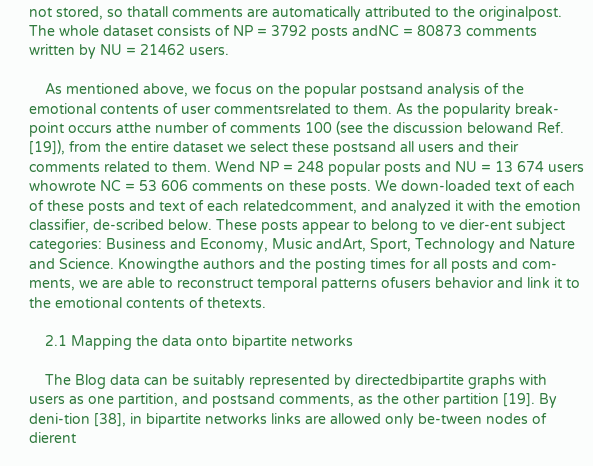not stored, so thatall comments are automatically attributed to the originalpost. The whole dataset consists of NP = 3792 posts andNC = 80873 comments written by NU = 21462 users.

    As mentioned above, we focus on the popular postsand analysis of the emotional contents of user commentsrelated to them. As the popularity break-point occurs atthe number of comments 100 (see the discussion belowand Ref. [19]), from the entire dataset we select these postsand all users and their comments related to them. Wend NP = 248 popular posts and NU = 13 674 users whowrote NC = 53 606 comments on these posts. We down-loaded text of each of these posts and text of each relatedcomment, and analyzed it with the emotion classifier, de-scribed below. These posts appear to belong to ve dier-ent subject categories: Business and Economy, Music andArt, Sport, Technology and Nature and Science. Knowingthe authors and the posting times for all posts and com-ments, we are able to reconstruct temporal patterns ofusers behavior and link it to the emotional contents of thetexts.

    2.1 Mapping the data onto bipartite networks

    The Blog data can be suitably represented by directedbipartite graphs with users as one partition, and postsand comments, as the other partition [19]. By deni-tion [38], in bipartite networks links are allowed only be-tween nodes of dierent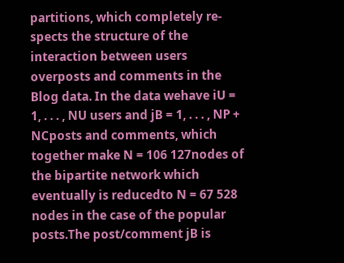partitions, which completely re-spects the structure of the interaction between users overposts and comments in the Blog data. In the data wehave iU = 1, . . . , NU users and jB = 1, . . . , NP + NCposts and comments, which together make N = 106 127nodes of the bipartite network which eventually is reducedto N = 67 528 nodes in the case of the popular posts.The post/comment jB is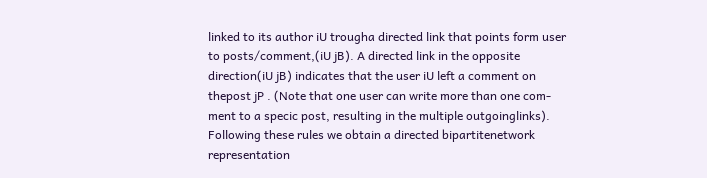linked to its author iU trougha directed link that points form user to posts/comment,(iU jB). A directed link in the opposite direction(iU jB) indicates that the user iU left a comment on thepost jP . (Note that one user can write more than one com-ment to a specic post, resulting in the multiple outgoinglinks). Following these rules we obtain a directed bipartitenetwork representation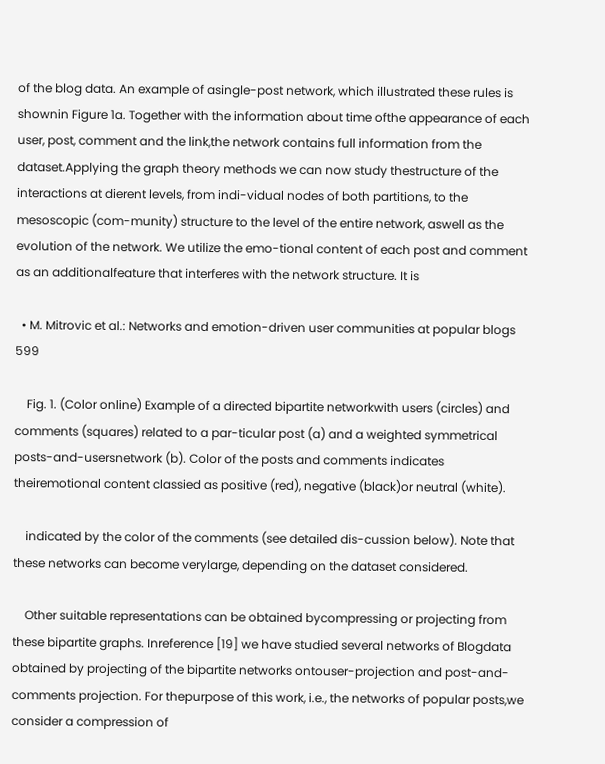of the blog data. An example of asingle-post network, which illustrated these rules is shownin Figure 1a. Together with the information about time ofthe appearance of each user, post, comment and the link,the network contains full information from the dataset.Applying the graph theory methods we can now study thestructure of the interactions at dierent levels, from indi-vidual nodes of both partitions, to the mesoscopic (com-munity) structure to the level of the entire network, aswell as the evolution of the network. We utilize the emo-tional content of each post and comment as an additionalfeature that interferes with the network structure. It is

  • M. Mitrovic et al.: Networks and emotion-driven user communities at popular blogs 599

    Fig. 1. (Color online) Example of a directed bipartite networkwith users (circles) and comments (squares) related to a par-ticular post (a) and a weighted symmetrical posts-and-usersnetwork (b). Color of the posts and comments indicates theiremotional content classied as positive (red), negative (black)or neutral (white).

    indicated by the color of the comments (see detailed dis-cussion below). Note that these networks can become verylarge, depending on the dataset considered.

    Other suitable representations can be obtained bycompressing or projecting from these bipartite graphs. Inreference [19] we have studied several networks of Blogdata obtained by projecting of the bipartite networks ontouser-projection and post-and-comments projection. For thepurpose of this work, i.e., the networks of popular posts,we consider a compression of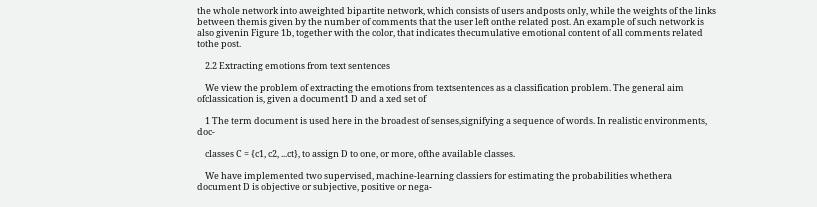the whole network into aweighted bipartite network, which consists of users andposts only, while the weights of the links between themis given by the number of comments that the user left onthe related post. An example of such network is also givenin Figure 1b, together with the color, that indicates thecumulative emotional content of all comments related tothe post.

    2.2 Extracting emotions from text sentences

    We view the problem of extracting the emotions from textsentences as a classification problem. The general aim ofclassication is, given a document1 D and a xed set of

    1 The term document is used here in the broadest of senses,signifying a sequence of words. In realistic environments, doc-

    classes C = {c1, c2, ...ct}, to assign D to one, or more, ofthe available classes.

    We have implemented two supervised, machine-learning classiers for estimating the probabilities whethera document D is objective or subjective, positive or nega-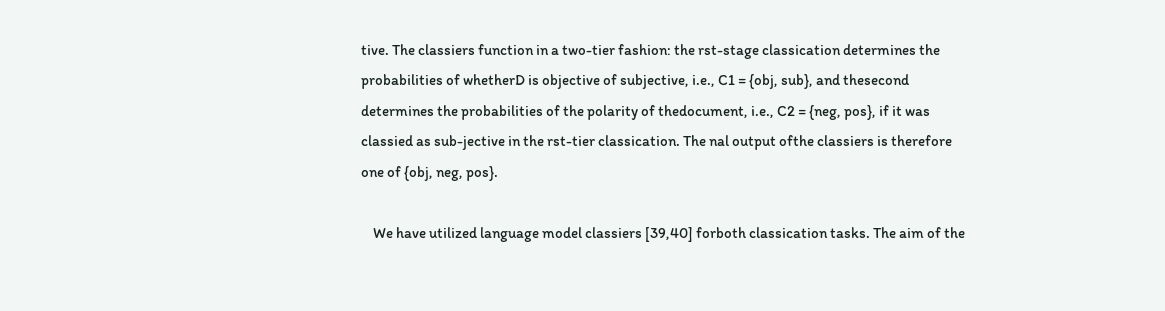tive. The classiers function in a two-tier fashion: the rst-stage classication determines the probabilities of whetherD is objective of subjective, i.e., C1 = {obj, sub}, and thesecond determines the probabilities of the polarity of thedocument, i.e., C2 = {neg, pos}, if it was classied as sub-jective in the rst-tier classication. The nal output ofthe classiers is therefore one of {obj, neg, pos}.

    We have utilized language model classiers [39,40] forboth classication tasks. The aim of the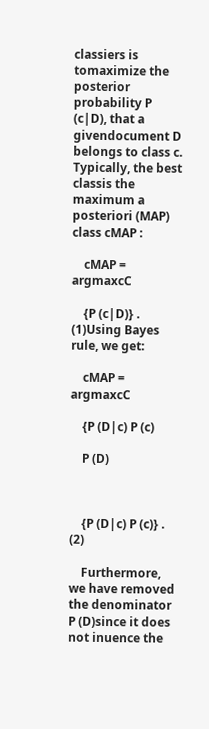classiers is tomaximize the posterior probability P (c|D), that a givendocument D belongs to class c. Typically, the best classis the maximum a posteriori (MAP) class cMAP :

    cMAP = argmaxcC

    {P (c|D)} . (1)Using Bayes rule, we get:

    cMAP = argmaxcC

    {P (D|c) P (c)

    P (D)



    {P (D|c) P (c)} . (2)

    Furthermore, we have removed the denominator P (D)since it does not inuence the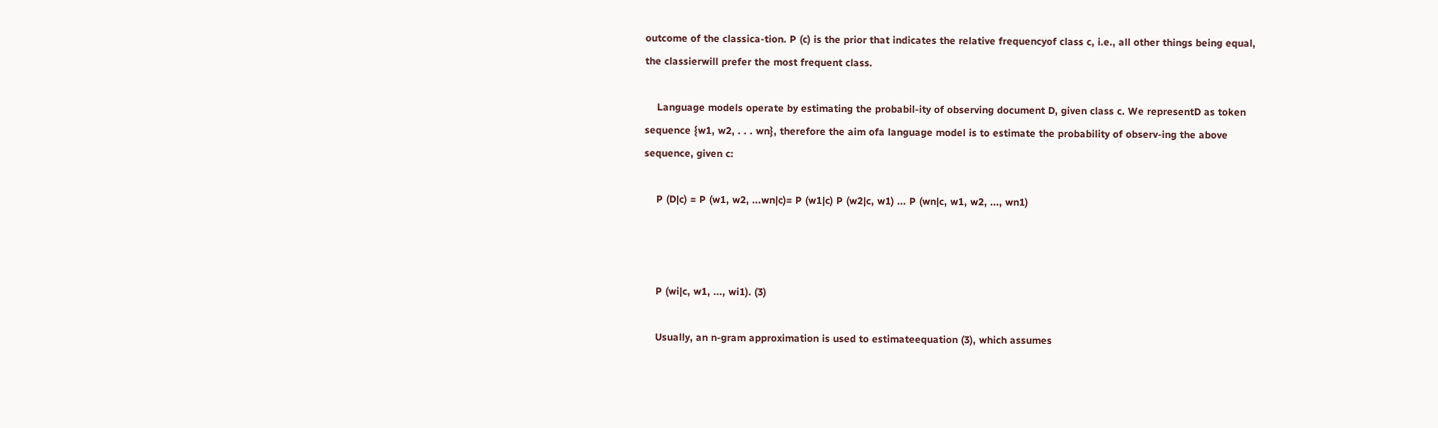outcome of the classica-tion. P (c) is the prior that indicates the relative frequencyof class c, i.e., all other things being equal, the classierwill prefer the most frequent class.

    Language models operate by estimating the probabil-ity of observing document D, given class c. We representD as token sequence {w1, w2, . . . wn}, therefore the aim ofa language model is to estimate the probability of observ-ing the above sequence, given c:

    P (D|c) = P (w1, w2, ...wn|c)= P (w1|c) P (w2|c, w1) ... P (wn|c, w1, w2, ..., wn1)



    P (wi|c, w1, ..., wi1). (3)

    Usually, an n-gram approximation is used to estimateequation (3), which assumes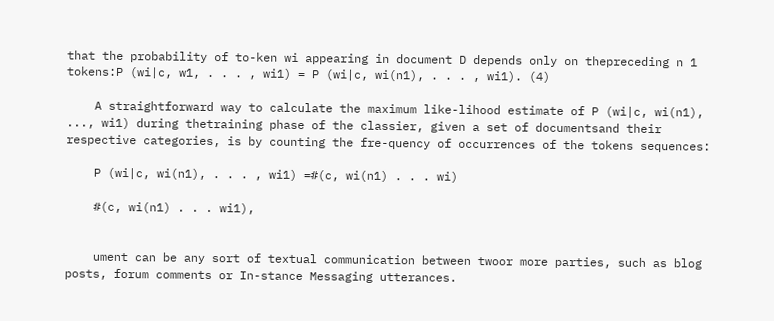that the probability of to-ken wi appearing in document D depends only on thepreceding n 1 tokens:P (wi|c, w1, . . . , wi1) = P (wi|c, wi(n1), . . . , wi1). (4)

    A straightforward way to calculate the maximum like-lihood estimate of P (wi|c, wi(n1), ..., wi1) during thetraining phase of the classier, given a set of documentsand their respective categories, is by counting the fre-quency of occurrences of the tokens sequences:

    P (wi|c, wi(n1), . . . , wi1) =#(c, wi(n1) . . . wi)

    #(c, wi(n1) . . . wi1),


    ument can be any sort of textual communication between twoor more parties, such as blog posts, forum comments or In-stance Messaging utterances.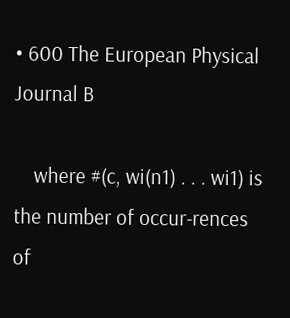• 600 The European Physical Journal B

    where #(c, wi(n1) . . . wi1) is the number of occur-rences of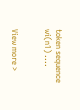token sequence wi(n1) ....


View more >